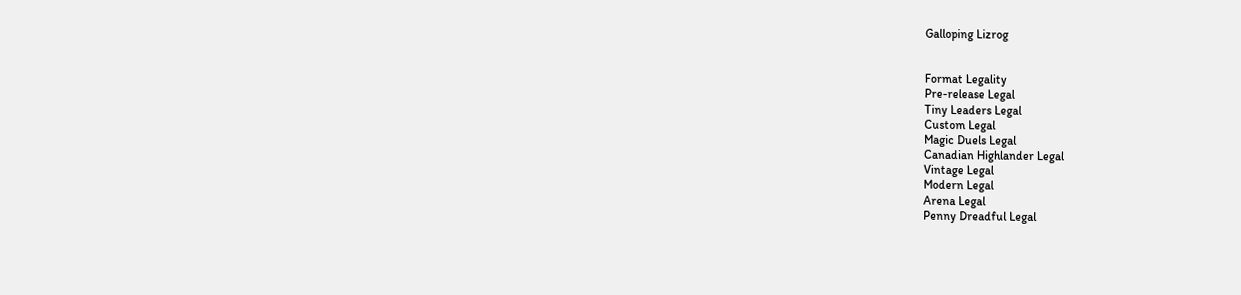Galloping Lizrog


Format Legality
Pre-release Legal
Tiny Leaders Legal
Custom Legal
Magic Duels Legal
Canadian Highlander Legal
Vintage Legal
Modern Legal
Arena Legal
Penny Dreadful Legal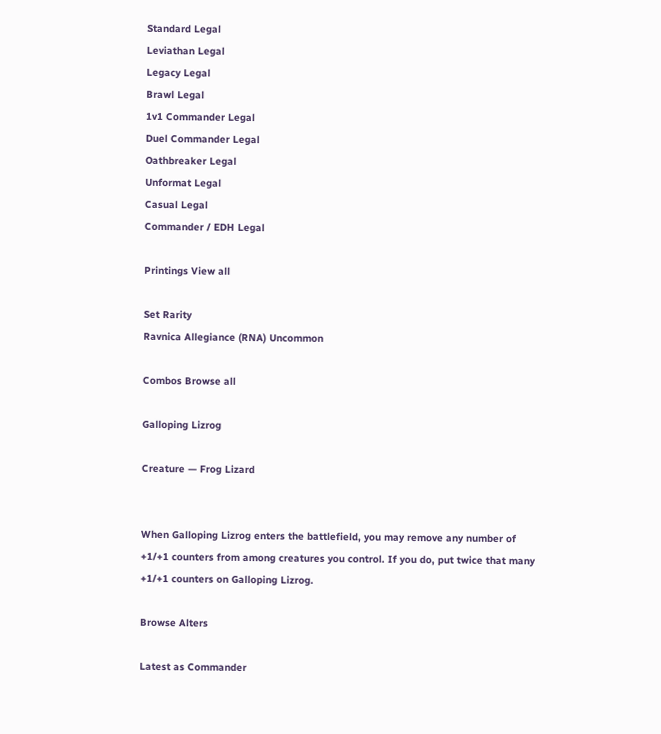Standard Legal
Leviathan Legal
Legacy Legal
Brawl Legal
1v1 Commander Legal
Duel Commander Legal
Oathbreaker Legal
Unformat Legal
Casual Legal
Commander / EDH Legal

Printings View all

Set Rarity
Ravnica Allegiance (RNA) Uncommon

Combos Browse all

Galloping Lizrog

Creature — Frog Lizard


When Galloping Lizrog enters the battlefield, you may remove any number of +1/+1 counters from among creatures you control. If you do, put twice that many +1/+1 counters on Galloping Lizrog.

Browse Alters

Latest as Commander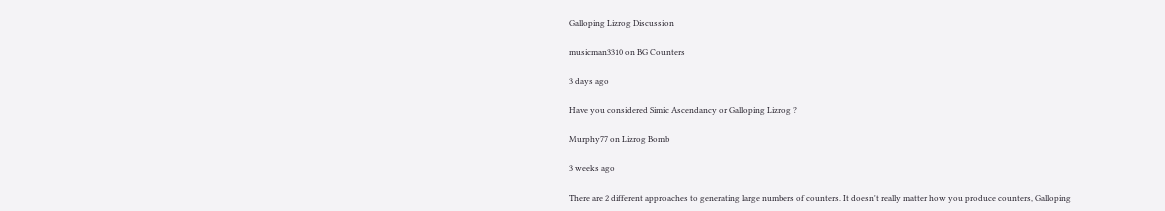Galloping Lizrog Discussion

musicman3310 on BG Counters

3 days ago

Have you considered Simic Ascendancy or Galloping Lizrog ?

Murphy77 on Lizrog Bomb

3 weeks ago

There are 2 different approaches to generating large numbers of counters. It doesn't really matter how you produce counters, Galloping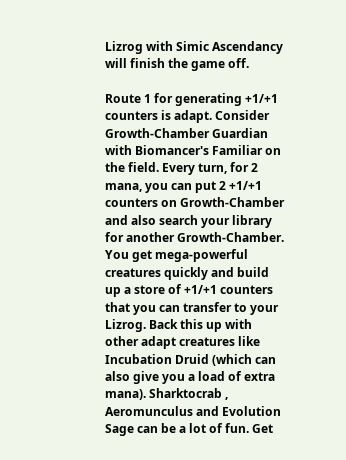Lizrog with Simic Ascendancy will finish the game off.

Route 1 for generating +1/+1 counters is adapt. Consider Growth-Chamber Guardian with Biomancer's Familiar on the field. Every turn, for 2 mana, you can put 2 +1/+1 counters on Growth-Chamber and also search your library for another Growth-Chamber. You get mega-powerful creatures quickly and build up a store of +1/+1 counters that you can transfer to your Lizrog. Back this up with other adapt creatures like Incubation Druid (which can also give you a load of extra mana). Sharktocrab , Aeromunculus and Evolution Sage can be a lot of fun. Get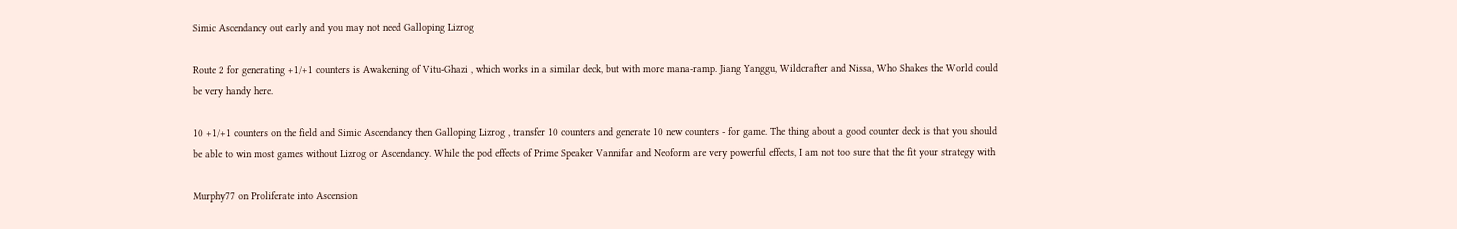Simic Ascendancy out early and you may not need Galloping Lizrog

Route 2 for generating +1/+1 counters is Awakening of Vitu-Ghazi , which works in a similar deck, but with more mana-ramp. Jiang Yanggu, Wildcrafter and Nissa, Who Shakes the World could be very handy here.

10 +1/+1 counters on the field and Simic Ascendancy then Galloping Lizrog , transfer 10 counters and generate 10 new counters - for game. The thing about a good counter deck is that you should be able to win most games without Lizrog or Ascendancy. While the pod effects of Prime Speaker Vannifar and Neoform are very powerful effects, I am not too sure that the fit your strategy with

Murphy77 on Proliferate into Ascension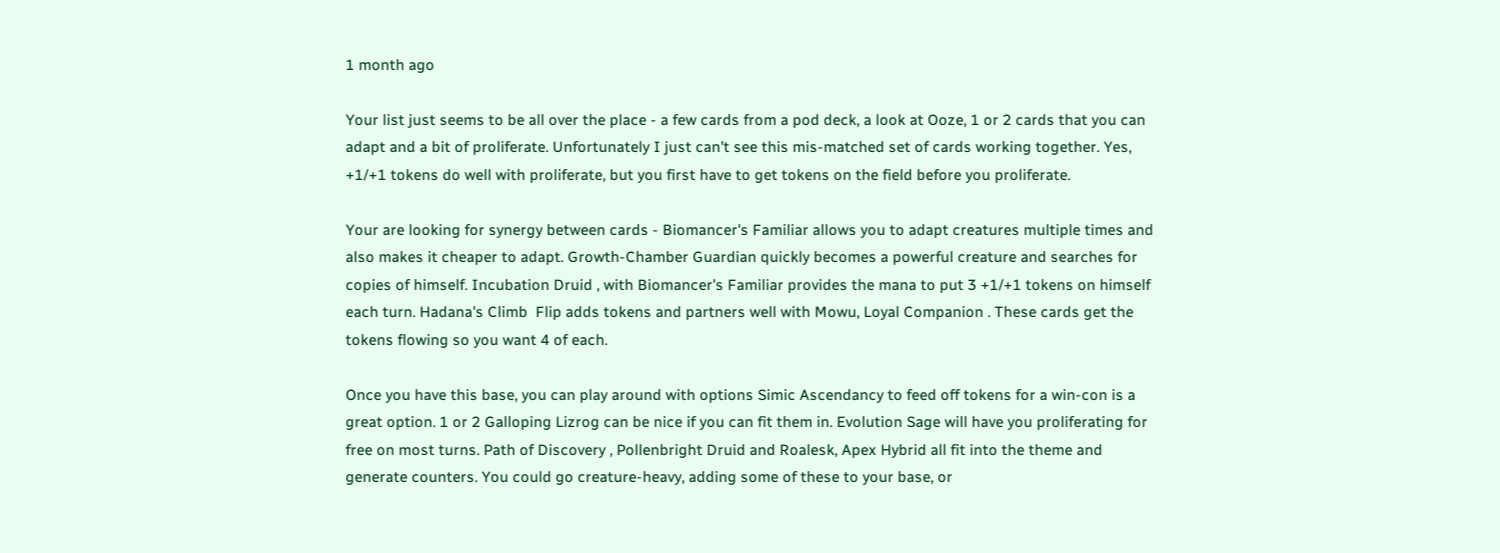1 month ago

Your list just seems to be all over the place - a few cards from a pod deck, a look at Ooze, 1 or 2 cards that you can adapt and a bit of proliferate. Unfortunately I just can't see this mis-matched set of cards working together. Yes, +1/+1 tokens do well with proliferate, but you first have to get tokens on the field before you proliferate.

Your are looking for synergy between cards - Biomancer's Familiar allows you to adapt creatures multiple times and also makes it cheaper to adapt. Growth-Chamber Guardian quickly becomes a powerful creature and searches for copies of himself. Incubation Druid , with Biomancer's Familiar provides the mana to put 3 +1/+1 tokens on himself each turn. Hadana's Climb  Flip adds tokens and partners well with Mowu, Loyal Companion . These cards get the tokens flowing so you want 4 of each.

Once you have this base, you can play around with options Simic Ascendancy to feed off tokens for a win-con is a great option. 1 or 2 Galloping Lizrog can be nice if you can fit them in. Evolution Sage will have you proliferating for free on most turns. Path of Discovery , Pollenbright Druid and Roalesk, Apex Hybrid all fit into the theme and generate counters. You could go creature-heavy, adding some of these to your base, or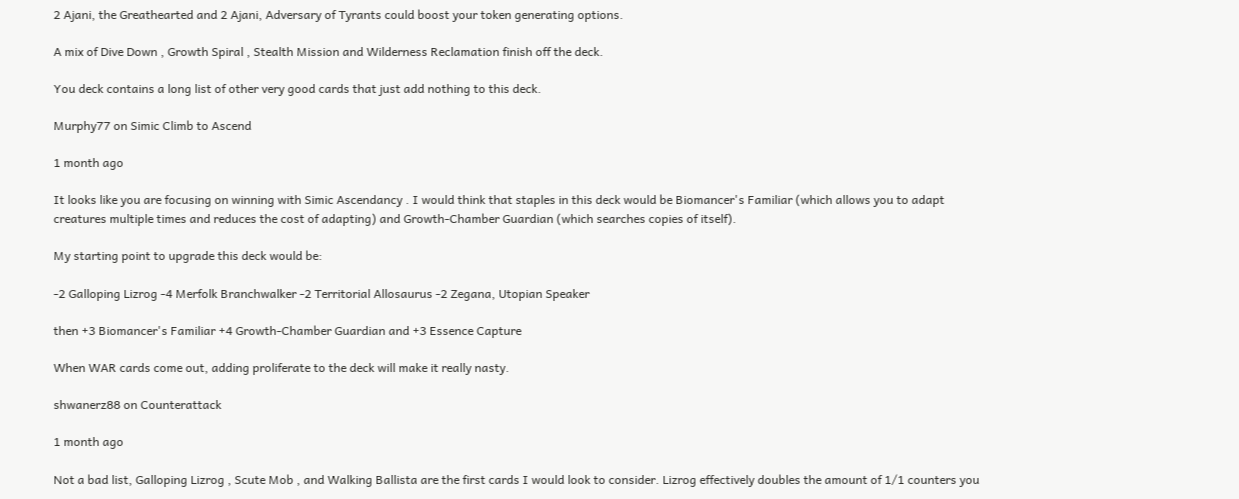2 Ajani, the Greathearted and 2 Ajani, Adversary of Tyrants could boost your token generating options.

A mix of Dive Down , Growth Spiral , Stealth Mission and Wilderness Reclamation finish off the deck.

You deck contains a long list of other very good cards that just add nothing to this deck.

Murphy77 on Simic Climb to Ascend

1 month ago

It looks like you are focusing on winning with Simic Ascendancy . I would think that staples in this deck would be Biomancer's Familiar (which allows you to adapt creatures multiple times and reduces the cost of adapting) and Growth-Chamber Guardian (which searches copies of itself).

My starting point to upgrade this deck would be:

-2 Galloping Lizrog -4 Merfolk Branchwalker -2 Territorial Allosaurus -2 Zegana, Utopian Speaker

then +3 Biomancer's Familiar +4 Growth-Chamber Guardian and +3 Essence Capture

When WAR cards come out, adding proliferate to the deck will make it really nasty.

shwanerz88 on Counterattack

1 month ago

Not a bad list, Galloping Lizrog , Scute Mob , and Walking Ballista are the first cards I would look to consider. Lizrog effectively doubles the amount of 1/1 counters you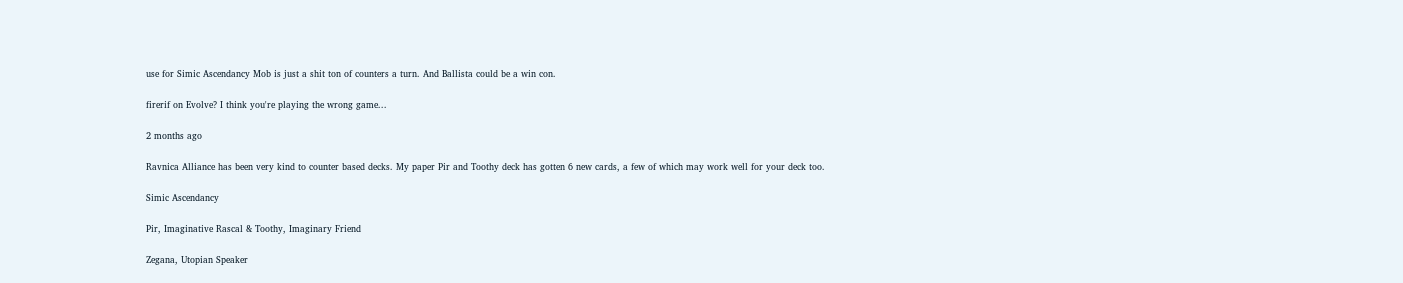use for Simic Ascendancy Mob is just a shit ton of counters a turn. And Ballista could be a win con.

firerif on Evolve? I think you're playing the wrong game...

2 months ago

Ravnica Alliance has been very kind to counter based decks. My paper Pir and Toothy deck has gotten 6 new cards, a few of which may work well for your deck too.

Simic Ascendancy

Pir, Imaginative Rascal & Toothy, Imaginary Friend

Zegana, Utopian Speaker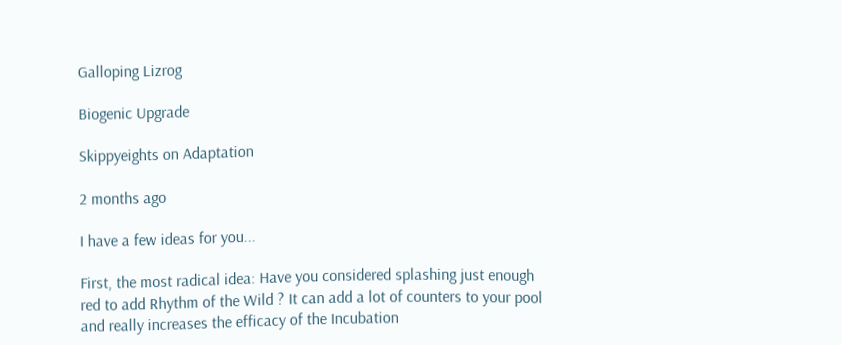Galloping Lizrog

Biogenic Upgrade

Skippyeights on Adaptation

2 months ago

I have a few ideas for you...

First, the most radical idea: Have you considered splashing just enough red to add Rhythm of the Wild ? It can add a lot of counters to your pool and really increases the efficacy of the Incubation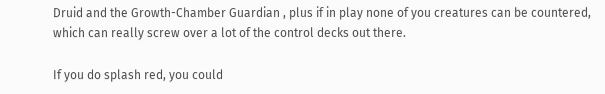Druid and the Growth-Chamber Guardian , plus if in play none of you creatures can be countered, which can really screw over a lot of the control decks out there.

If you do splash red, you could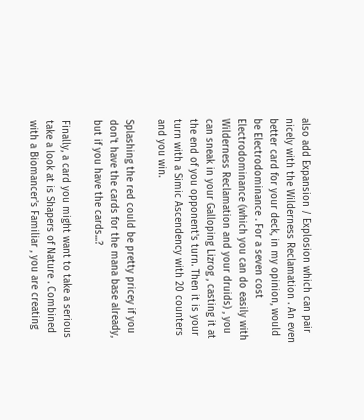also add Expansion / Explosion which can pair nicely with the Wilderness Reclamation . An even better card for your deck, in my opinion, would be Electrodominance . For a seven cost Electrodominance (which you can do easily with Wilderness Reclamation and your druids) , you can sneak in your Galloping Lizrog , casting it at the end of you opponent's turn. Then it is your turn with a Simic Ascendency with 20 counters and you win.

Splashing the red could be pretty pricey if you don't have the cards for the mana base already, but if you have the cards...?

Finally, a card you might want to take a serious take a look at is Shapers of Nature . Combined with a Biomancer's Familiar , you are creating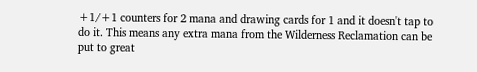+1/+1 counters for 2 mana and drawing cards for 1 and it doesn't tap to do it. This means any extra mana from the Wilderness Reclamation can be put to great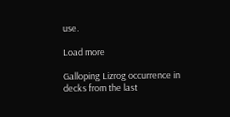use.

Load more

Galloping Lizrog occurrence in decks from the last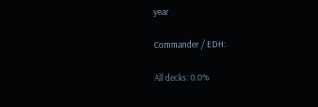year

Commander / EDH:

All decks: 0.0%